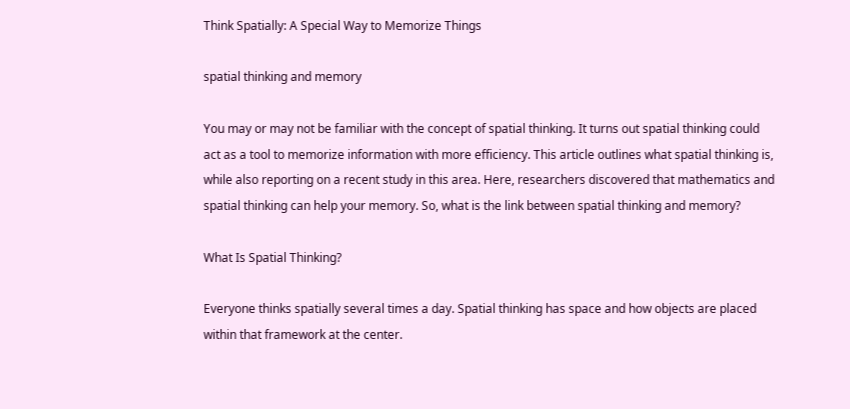Think Spatially: A Special Way to Memorize Things

spatial thinking and memory

You may or may not be familiar with the concept of spatial thinking. It turns out spatial thinking could act as a tool to memorize information with more efficiency. This article outlines what spatial thinking is, while also reporting on a recent study in this area. Here, researchers discovered that mathematics and spatial thinking can help your memory. So, what is the link between spatial thinking and memory?

What Is Spatial Thinking?

Everyone thinks spatially several times a day. Spatial thinking has space and how objects are placed within that framework at the center.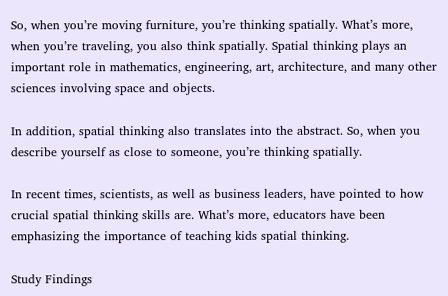So, when you’re moving furniture, you’re thinking spatially. What’s more, when you’re traveling, you also think spatially. Spatial thinking plays an important role in mathematics, engineering, art, architecture, and many other sciences involving space and objects.

In addition, spatial thinking also translates into the abstract. So, when you describe yourself as close to someone, you’re thinking spatially.

In recent times, scientists, as well as business leaders, have pointed to how crucial spatial thinking skills are. What’s more, educators have been emphasizing the importance of teaching kids spatial thinking.

Study Findings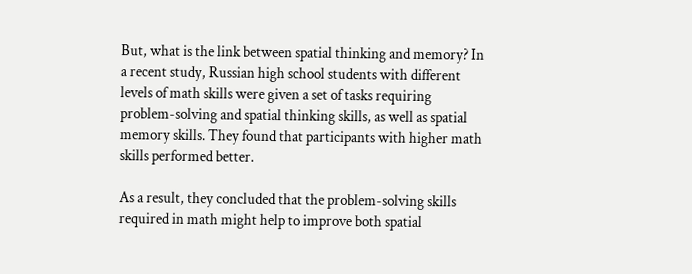But, what is the link between spatial thinking and memory? In a recent study, Russian high school students with different levels of math skills were given a set of tasks requiring problem-solving and spatial thinking skills, as well as spatial memory skills. They found that participants with higher math skills performed better.

As a result, they concluded that the problem-solving skills required in math might help to improve both spatial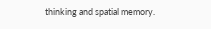thinking and spatial memory.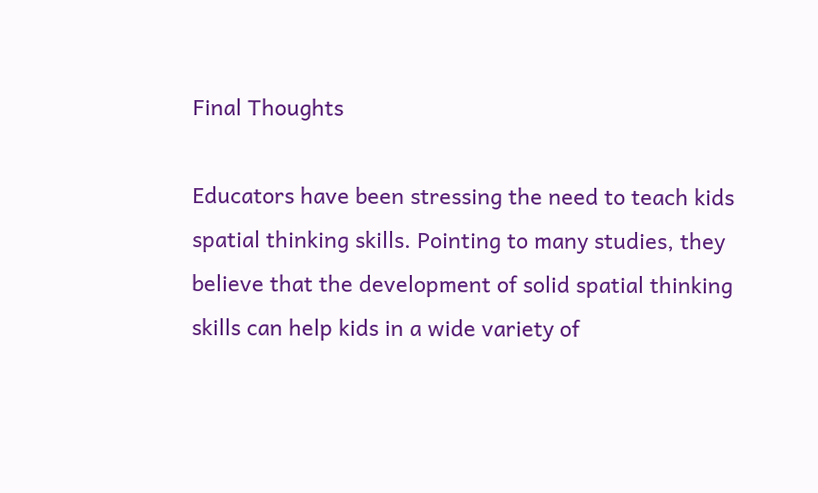Final Thoughts

Educators have been stressing the need to teach kids spatial thinking skills. Pointing to many studies, they believe that the development of solid spatial thinking skills can help kids in a wide variety of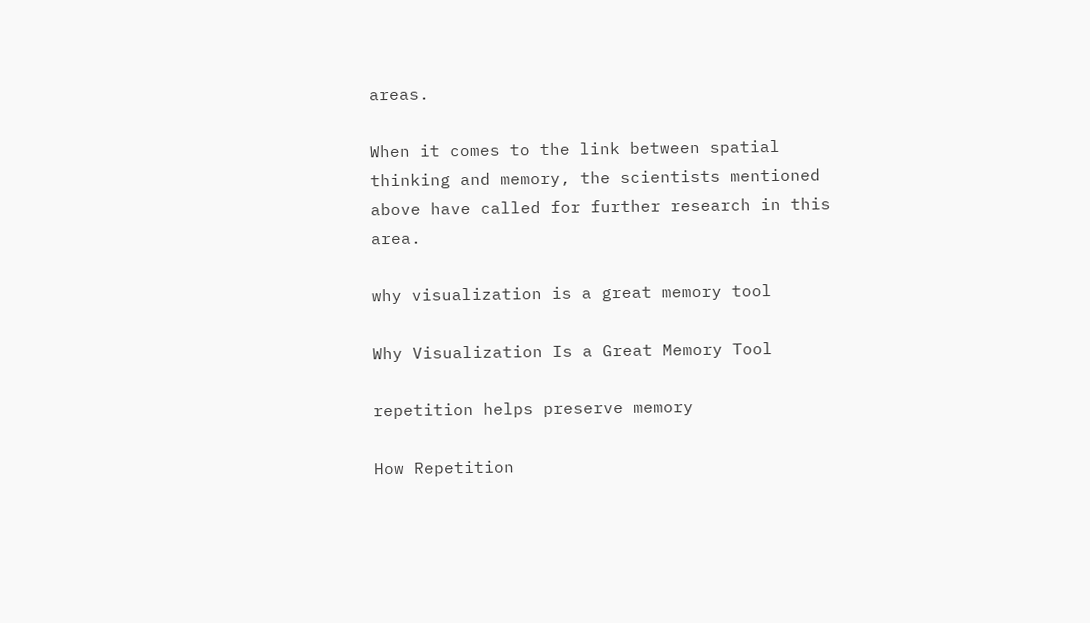areas.

When it comes to the link between spatial thinking and memory, the scientists mentioned above have called for further research in this area.

why visualization is a great memory tool

Why Visualization Is a Great Memory Tool

repetition helps preserve memory

How Repetition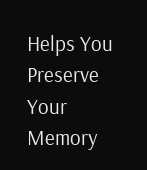Helps You Preserve Your Memory